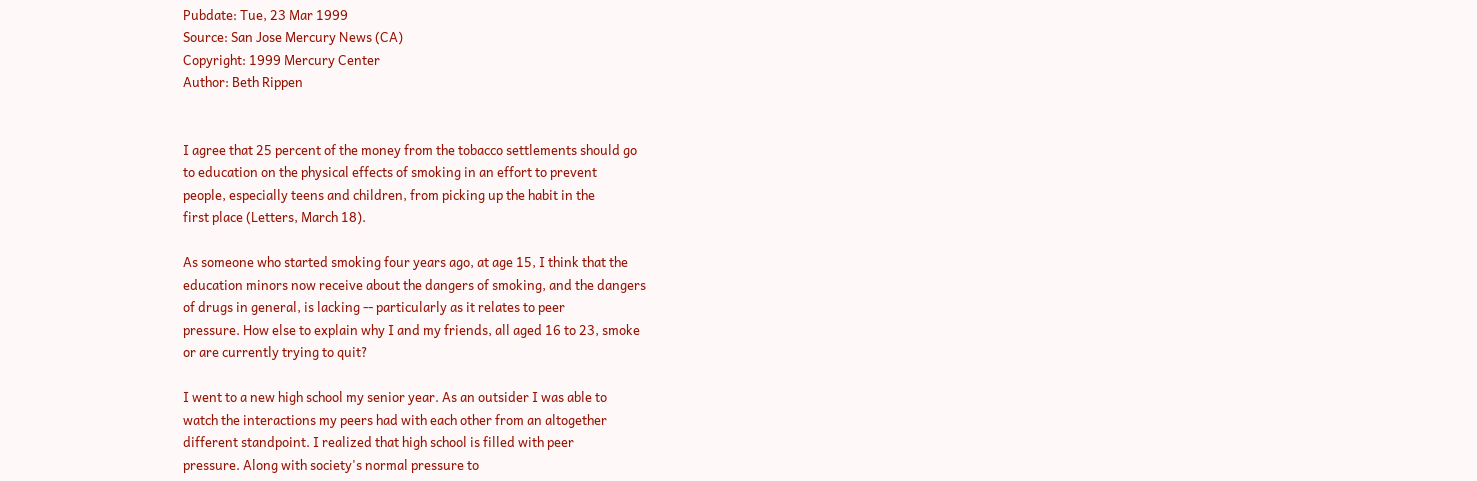Pubdate: Tue, 23 Mar 1999
Source: San Jose Mercury News (CA)
Copyright: 1999 Mercury Center
Author: Beth Rippen


I agree that 25 percent of the money from the tobacco settlements should go
to education on the physical effects of smoking in an effort to prevent
people, especially teens and children, from picking up the habit in the
first place (Letters, March 18).

As someone who started smoking four years ago, at age 15, I think that the
education minors now receive about the dangers of smoking, and the dangers
of drugs in general, is lacking -- particularly as it relates to peer
pressure. How else to explain why I and my friends, all aged 16 to 23, smoke
or are currently trying to quit?

I went to a new high school my senior year. As an outsider I was able to
watch the interactions my peers had with each other from an altogether
different standpoint. I realized that high school is filled with peer
pressure. Along with society's normal pressure to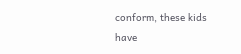conform, these kids have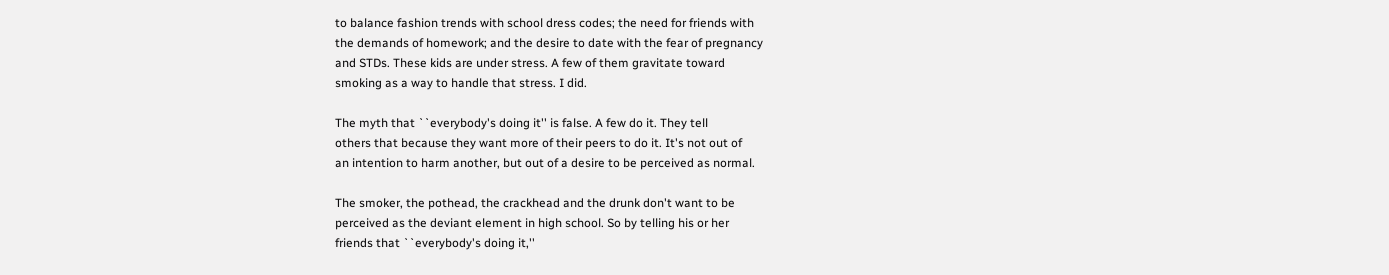to balance fashion trends with school dress codes; the need for friends with
the demands of homework; and the desire to date with the fear of pregnancy
and STDs. These kids are under stress. A few of them gravitate toward
smoking as a way to handle that stress. I did.

The myth that ``everybody's doing it'' is false. A few do it. They tell
others that because they want more of their peers to do it. It's not out of
an intention to harm another, but out of a desire to be perceived as normal.

The smoker, the pothead, the crackhead and the drunk don't want to be
perceived as the deviant element in high school. So by telling his or her
friends that ``everybody's doing it,''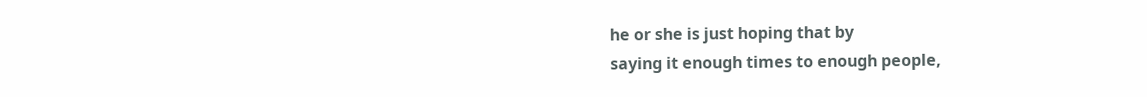he or she is just hoping that by
saying it enough times to enough people,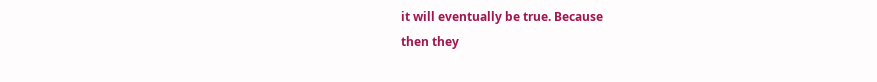it will eventually be true. Because
then they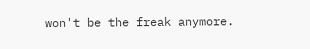won't be the freak anymore.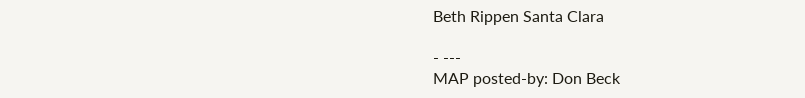Beth Rippen Santa Clara

- ---
MAP posted-by: Don Beck